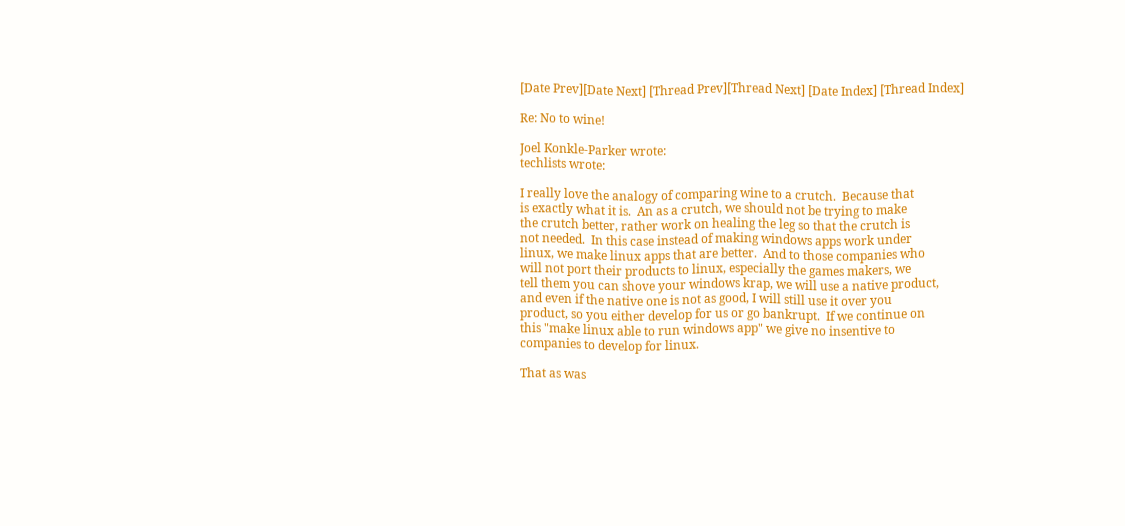[Date Prev][Date Next] [Thread Prev][Thread Next] [Date Index] [Thread Index]

Re: No to wine!

Joel Konkle-Parker wrote:
techlists wrote:

I really love the analogy of comparing wine to a crutch.  Because that
is exactly what it is.  An as a crutch, we should not be trying to make
the crutch better, rather work on healing the leg so that the crutch is
not needed.  In this case instead of making windows apps work under
linux, we make linux apps that are better.  And to those companies who
will not port their products to linux, especially the games makers, we
tell them you can shove your windows krap, we will use a native product,
and even if the native one is not as good, I will still use it over you
product, so you either develop for us or go bankrupt.  If we continue on
this "make linux able to run windows app" we give no insentive to
companies to develop for linux.

That as was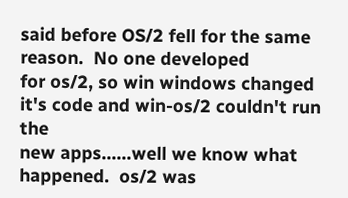said before OS/2 fell for the same reason.  No one developed
for os/2, so win windows changed it's code and win-os/2 couldn't run the
new apps......well we know what happened.  os/2 was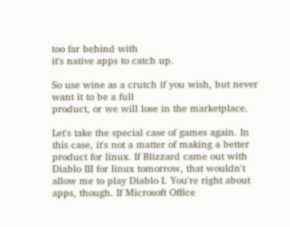too far behind with
it's native apps to catch up.

So use wine as a crutch if you wish, but never want it to be a full
product, or we will lose in the marketplace.

Let's take the special case of games again. In this case, it's not a matter of making a better product for linux. If Blizzard came out with Diablo III for linux tomorrow, that wouldn't allow me to play Diablo I. You're right about apps, though. If Microsoft Office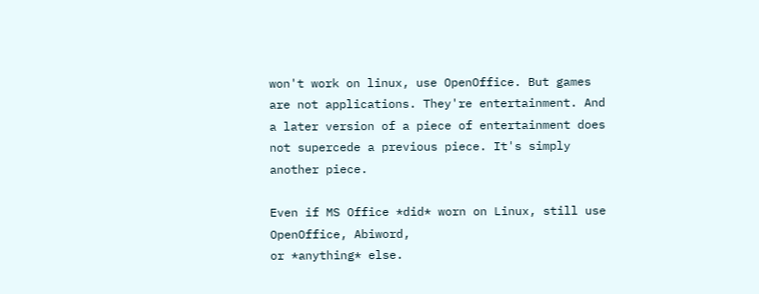won't work on linux, use OpenOffice. But games are not applications. They're entertainment. And a later version of a piece of entertainment does not supercede a previous piece. It's simply another piece.

Even if MS Office *did* worn on Linux, still use OpenOffice, Abiword,
or *anything* else.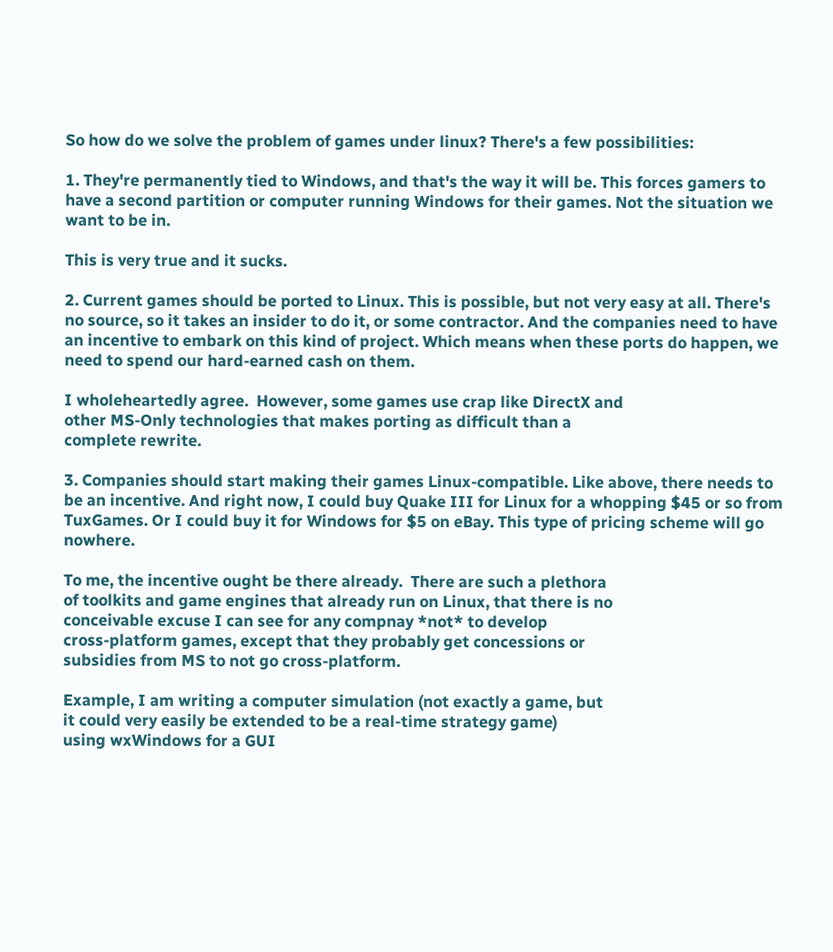So how do we solve the problem of games under linux? There's a few possibilities:

1. They're permanently tied to Windows, and that's the way it will be. This forces gamers to have a second partition or computer running Windows for their games. Not the situation we want to be in.

This is very true and it sucks.

2. Current games should be ported to Linux. This is possible, but not very easy at all. There's no source, so it takes an insider to do it, or some contractor. And the companies need to have an incentive to embark on this kind of project. Which means when these ports do happen, we need to spend our hard-earned cash on them.

I wholeheartedly agree.  However, some games use crap like DirectX and
other MS-Only technologies that makes porting as difficult than a
complete rewrite.

3. Companies should start making their games Linux-compatible. Like above, there needs to be an incentive. And right now, I could buy Quake III for Linux for a whopping $45 or so from TuxGames. Or I could buy it for Windows for $5 on eBay. This type of pricing scheme will go nowhere.

To me, the incentive ought be there already.  There are such a plethora
of toolkits and game engines that already run on Linux, that there is no
conceivable excuse I can see for any compnay *not* to develop
cross-platform games, except that they probably get concessions or
subsidies from MS to not go cross-platform.

Example, I am writing a computer simulation (not exactly a game, but
it could very easily be extended to be a real-time strategy game)
using wxWindows for a GUI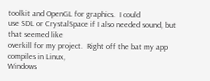toolkit and OpenGL for graphics.  I could
use SDL or CrystalSpace if I also needed sound, but that seemed like
overkill for my project.  Right off the bat my app compiles in Linux,
Windows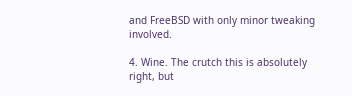and FreeBSD with only minor tweaking involved.

4. Wine. The crutch this is absolutely right, but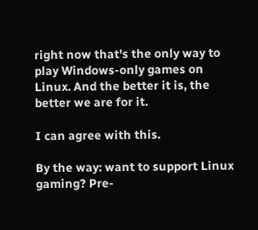right now that's the only way to play Windows-only games on Linux. And the better it is, the better we are for it.

I can agree with this.

By the way: want to support Linux gaming? Pre-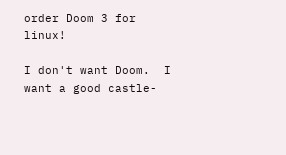order Doom 3 for linux!

I don't want Doom.  I want a good castle-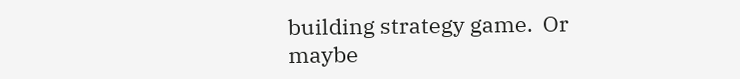building strategy game.  Or
maybe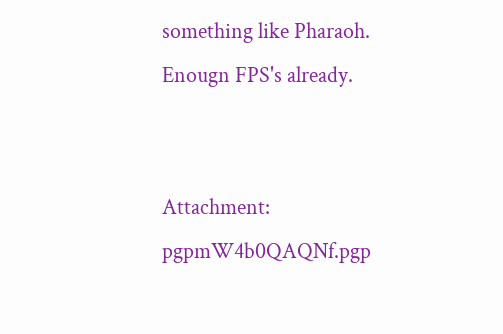something like Pharaoh.  Enougn FPS's already.


Attachment: pgpmW4b0QAQNf.pgp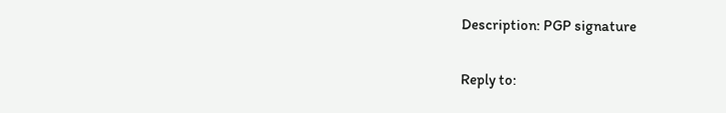Description: PGP signature

Reply to: